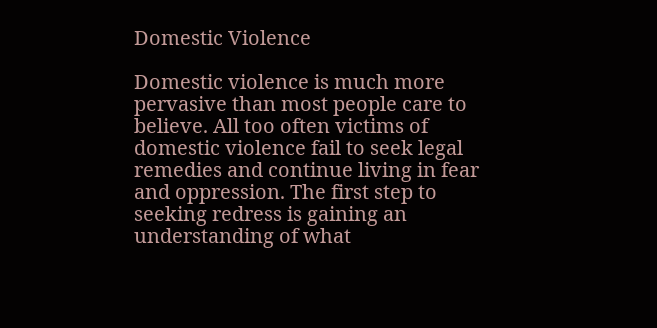Domestic Violence

Domestic violence is much more pervasive than most people care to believe. All too often victims of domestic violence fail to seek legal remedies and continue living in fear and oppression. The first step to seeking redress is gaining an understanding of what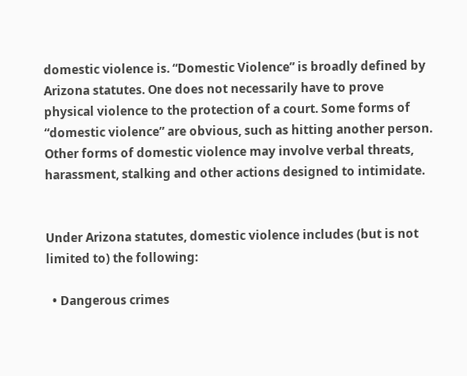domestic violence is. “Domestic Violence” is broadly defined by Arizona statutes. One does not necessarily have to prove physical violence to the protection of a court. Some forms of “domestic violence” are obvious, such as hitting another person. Other forms of domestic violence may involve verbal threats, harassment, stalking and other actions designed to intimidate.


Under Arizona statutes, domestic violence includes (but is not limited to) the following:

  • Dangerous crimes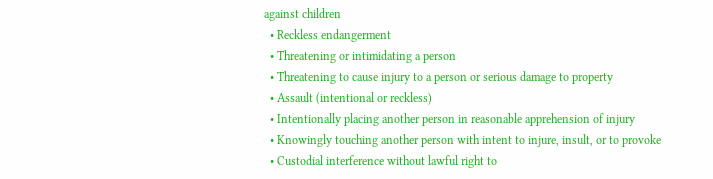against children
  • Reckless endangerment
  • Threatening or intimidating a person
  • Threatening to cause injury to a person or serious damage to property
  • Assault (intentional or reckless)
  • Intentionally placing another person in reasonable apprehension of injury
  • Knowingly touching another person with intent to injure, insult, or to provoke
  • Custodial interference without lawful right to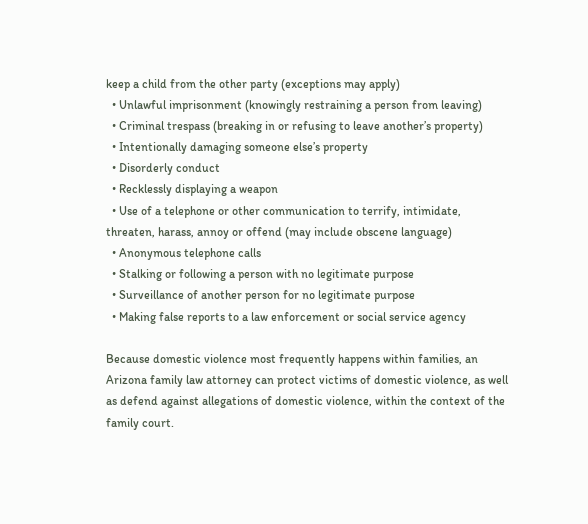keep a child from the other party (exceptions may apply)
  • Unlawful imprisonment (knowingly restraining a person from leaving)
  • Criminal trespass (breaking in or refusing to leave another’s property)
  • Intentionally damaging someone else’s property
  • Disorderly conduct
  • Recklessly displaying a weapon
  • Use of a telephone or other communication to terrify, intimidate, threaten, harass, annoy or offend (may include obscene language)
  • Anonymous telephone calls
  • Stalking or following a person with no legitimate purpose
  • Surveillance of another person for no legitimate purpose
  • Making false reports to a law enforcement or social service agency

Because domestic violence most frequently happens within families, an Arizona family law attorney can protect victims of domestic violence, as well as defend against allegations of domestic violence, within the context of the family court.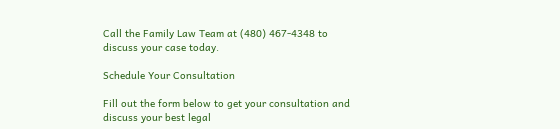Call the Family Law Team at (480) 467-4348 to discuss your case today.

Schedule Your Consultation

Fill out the form below to get your consultation and discuss your best legal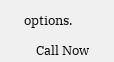options.

    Call Now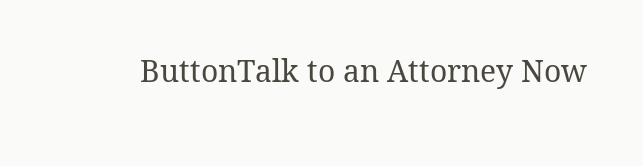ButtonTalk to an Attorney Now